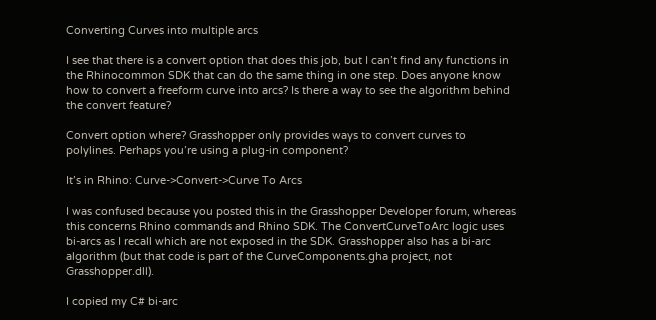Converting Curves into multiple arcs

I see that there is a convert option that does this job, but I can’t find any functions in the Rhinocommon SDK that can do the same thing in one step. Does anyone know how to convert a freeform curve into arcs? Is there a way to see the algorithm behind the convert feature?

Convert option where? Grasshopper only provides ways to convert curves to polylines. Perhaps you’re using a plug-in component?

It’s in Rhino: Curve->Convert->Curve To Arcs

I was confused because you posted this in the Grasshopper Developer forum, whereas this concerns Rhino commands and Rhino SDK. The ConvertCurveToArc logic uses bi-arcs as I recall which are not exposed in the SDK. Grasshopper also has a bi-arc algorithm (but that code is part of the CurveComponents.gha project, not Grasshopper.dll).

I copied my C# bi-arc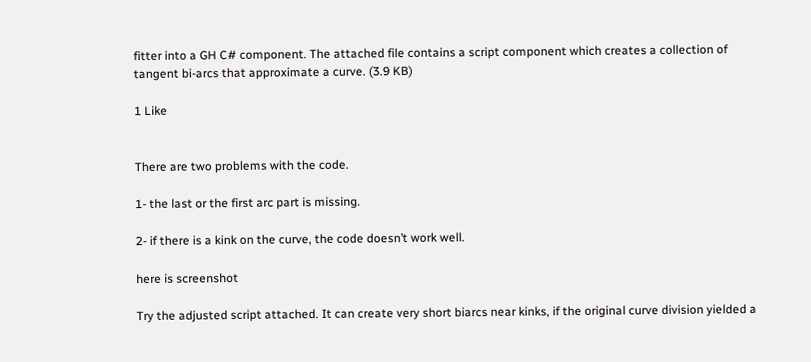fitter into a GH C# component. The attached file contains a script component which creates a collection of tangent bi-arcs that approximate a curve. (3.9 KB)

1 Like


There are two problems with the code.

1- the last or the first arc part is missing.

2- if there is a kink on the curve, the code doesn’t work well.

here is screenshot

Try the adjusted script attached. It can create very short biarcs near kinks, if the original curve division yielded a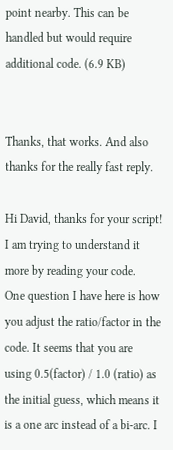point nearby. This can be handled but would require additional code. (6.9 KB)


Thanks, that works. And also thanks for the really fast reply.

Hi David, thanks for your script! I am trying to understand it more by reading your code.
One question I have here is how you adjust the ratio/factor in the code. It seems that you are using 0.5(factor) / 1.0 (ratio) as the initial guess, which means it is a one arc instead of a bi-arc. I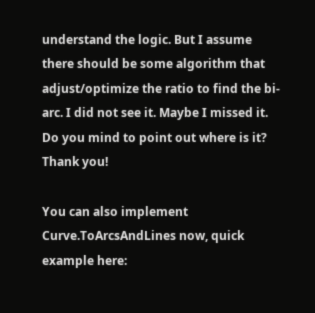understand the logic. But I assume there should be some algorithm that adjust/optimize the ratio to find the bi-arc. I did not see it. Maybe I missed it. Do you mind to point out where is it? Thank you!

You can also implement Curve.ToArcsAndLines now, quick example here: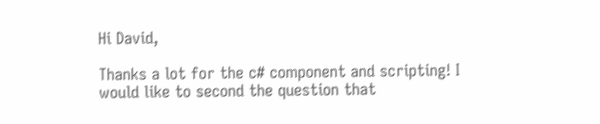Hi David,

Thanks a lot for the c# component and scripting! I would like to second the question that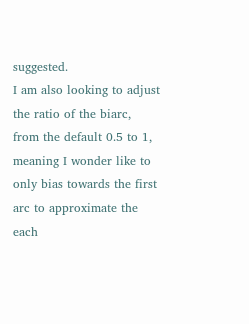suggested.
I am also looking to adjust the ratio of the biarc, from the default 0.5 to 1, meaning I wonder like to only bias towards the first arc to approximate the each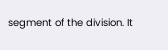segment of the division. It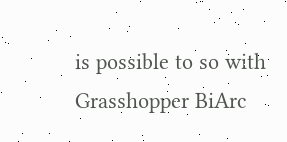is possible to so with Grasshopper BiArc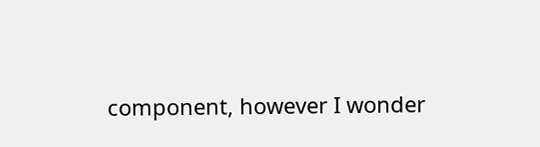component, however I wonder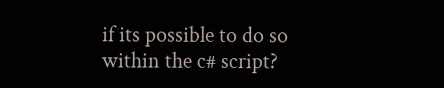if its possible to do so within the c# script?